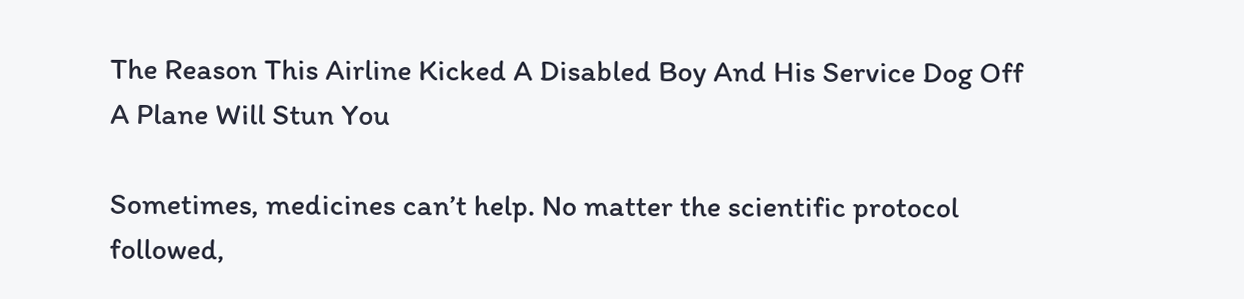The Reason This Airline Kicked A Disabled Boy And His Service Dog Off A Plane Will Stun You

Sometimes, medicines can’t help. No matter the scientific protocol followed,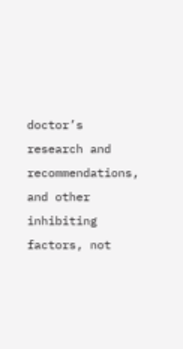doctor’s research and recommendations, and other inhibiting factors, not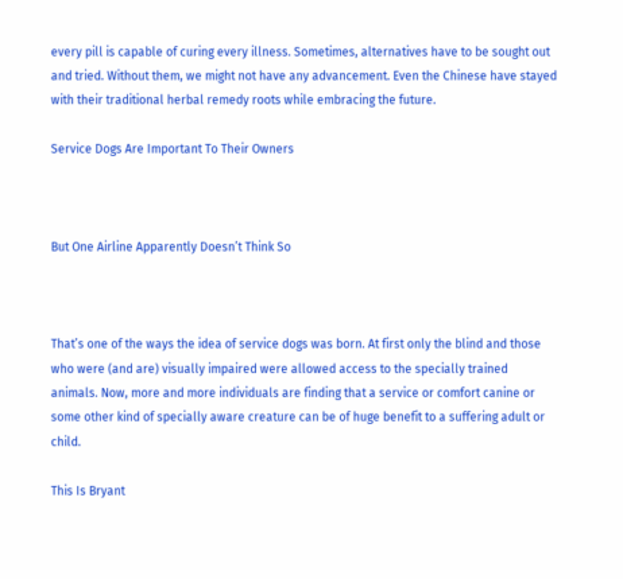every pill is capable of curing every illness. Sometimes, alternatives have to be sought out and tried. Without them, we might not have any advancement. Even the Chinese have stayed with their traditional herbal remedy roots while embracing the future.

Service Dogs Are Important To Their Owners



But One Airline Apparently Doesn’t Think So



That’s one of the ways the idea of service dogs was born. At first only the blind and those who were (and are) visually impaired were allowed access to the specially trained animals. Now, more and more individuals are finding that a service or comfort canine or some other kind of specially aware creature can be of huge benefit to a suffering adult or child.

This Is Bryant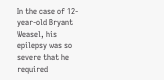In the case of 12-year-old Bryant Weasel, his epilepsy was so severe that he required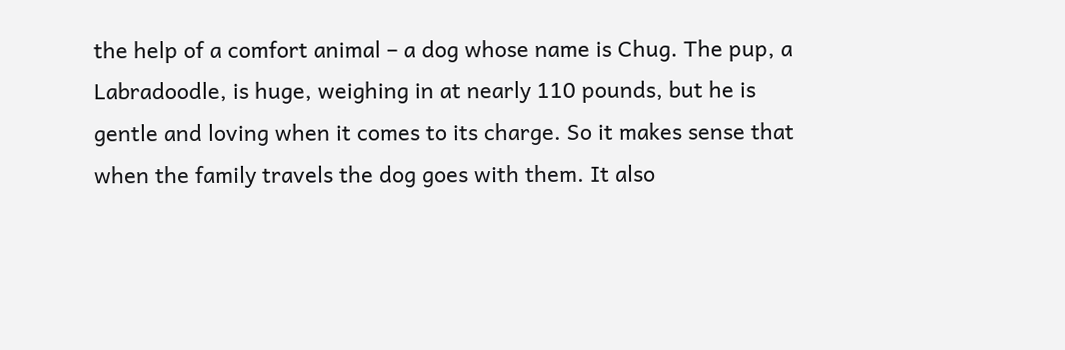the help of a comfort animal – a dog whose name is Chug. The pup, a Labradoodle, is huge, weighing in at nearly 110 pounds, but he is gentle and loving when it comes to its charge. So it makes sense that when the family travels the dog goes with them. It also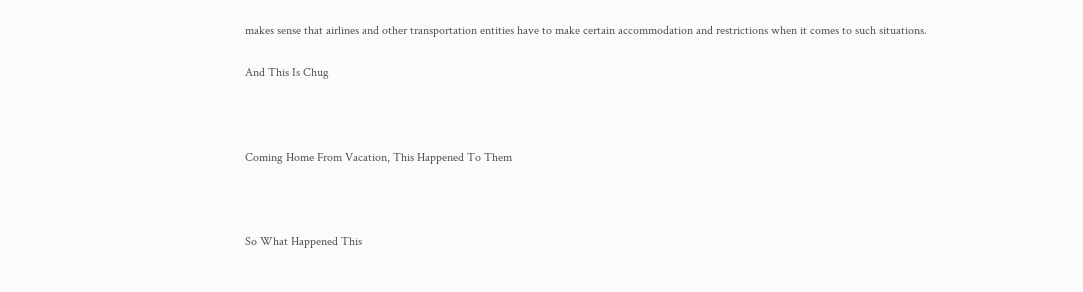makes sense that airlines and other transportation entities have to make certain accommodation and restrictions when it comes to such situations.

And This Is Chug



Coming Home From Vacation, This Happened To Them



So What Happened This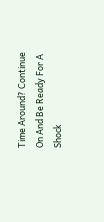Time Around? Continue On And Be Ready For A Shock